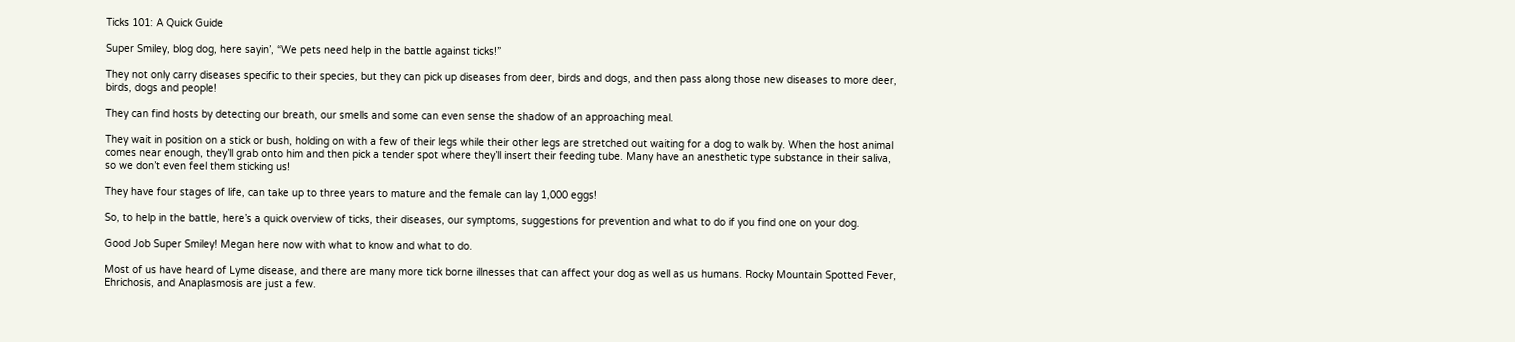Ticks 101: A Quick Guide

Super Smiley, blog dog, here sayin’, “We pets need help in the battle against ticks!”

They not only carry diseases specific to their species, but they can pick up diseases from deer, birds and dogs, and then pass along those new diseases to more deer, birds, dogs and people!

They can find hosts by detecting our breath, our smells and some can even sense the shadow of an approaching meal.

They wait in position on a stick or bush, holding on with a few of their legs while their other legs are stretched out waiting for a dog to walk by. When the host animal comes near enough, they’ll grab onto him and then pick a tender spot where they’ll insert their feeding tube. Many have an anesthetic type substance in their saliva, so we don’t even feel them sticking us!

They have four stages of life, can take up to three years to mature and the female can lay 1,000 eggs!

So, to help in the battle, here’s a quick overview of ticks, their diseases, our symptoms, suggestions for prevention and what to do if you find one on your dog.

Good Job Super Smiley! Megan here now with what to know and what to do.

Most of us have heard of Lyme disease, and there are many more tick borne illnesses that can affect your dog as well as us humans. Rocky Mountain Spotted Fever, Ehrichosis, and Anaplasmosis are just a few.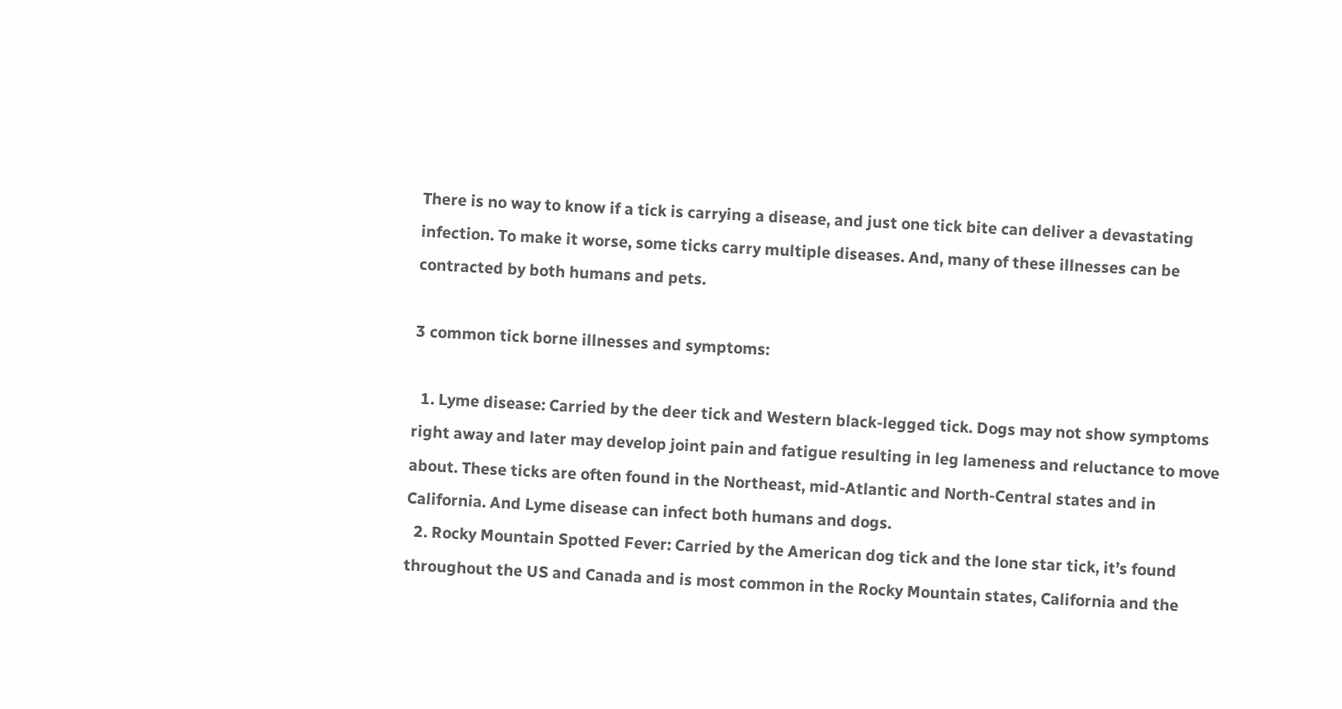There is no way to know if a tick is carrying a disease, and just one tick bite can deliver a devastating infection. To make it worse, some ticks carry multiple diseases. And, many of these illnesses can be contracted by both humans and pets.

3 common tick borne illnesses and symptoms:

  1. Lyme disease: Carried by the deer tick and Western black-legged tick. Dogs may not show symptoms right away and later may develop joint pain and fatigue resulting in leg lameness and reluctance to move about. These ticks are often found in the Northeast, mid-Atlantic and North-Central states and in California. And Lyme disease can infect both humans and dogs.
  2. Rocky Mountain Spotted Fever: Carried by the American dog tick and the lone star tick, it’s found throughout the US and Canada and is most common in the Rocky Mountain states, California and the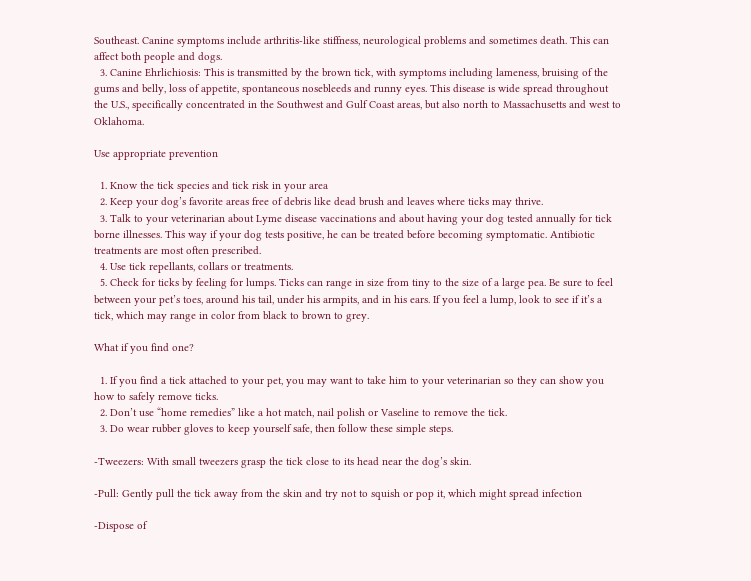Southeast. Canine symptoms include arthritis-like stiffness, neurological problems and sometimes death. This can affect both people and dogs.
  3. Canine Ehrlichiosis: This is transmitted by the brown tick, with symptoms including lameness, bruising of the gums and belly, loss of appetite, spontaneous nosebleeds and runny eyes. This disease is wide spread throughout the U.S., specifically concentrated in the Southwest and Gulf Coast areas, but also north to Massachusetts and west to Oklahoma.

Use appropriate prevention

  1. Know the tick species and tick risk in your area
  2. Keep your dog’s favorite areas free of debris like dead brush and leaves where ticks may thrive.
  3. Talk to your veterinarian about Lyme disease vaccinations and about having your dog tested annually for tick borne illnesses. This way if your dog tests positive, he can be treated before becoming symptomatic. Antibiotic treatments are most often prescribed.
  4. Use tick repellants, collars or treatments.
  5. Check for ticks by feeling for lumps. Ticks can range in size from tiny to the size of a large pea. Be sure to feel between your pet’s toes, around his tail, under his armpits, and in his ears. If you feel a lump, look to see if it’s a tick, which may range in color from black to brown to grey.

What if you find one?

  1. If you find a tick attached to your pet, you may want to take him to your veterinarian so they can show you how to safely remove ticks.
  2. Don’t use “home remedies” like a hot match, nail polish or Vaseline to remove the tick.
  3. Do wear rubber gloves to keep yourself safe, then follow these simple steps.

-Tweezers: With small tweezers grasp the tick close to its head near the dog’s skin.

-Pull: Gently pull the tick away from the skin and try not to squish or pop it, which might spread infection

-Dispose of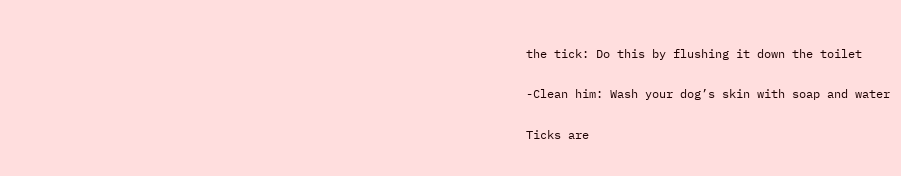the tick: Do this by flushing it down the toilet

-Clean him: Wash your dog’s skin with soap and water

Ticks are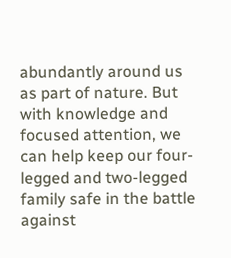abundantly around us as part of nature. But with knowledge and focused attention, we can help keep our four-legged and two-legged family safe in the battle against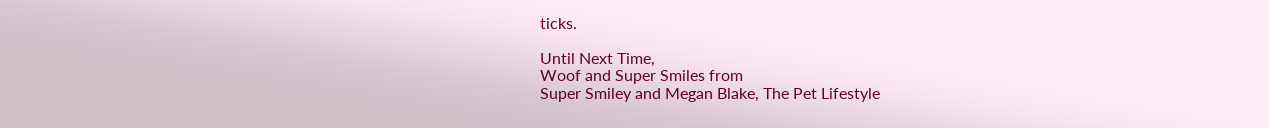ticks.

Until Next Time,
Woof and Super Smiles from
Super Smiley and Megan Blake, The Pet Lifestyle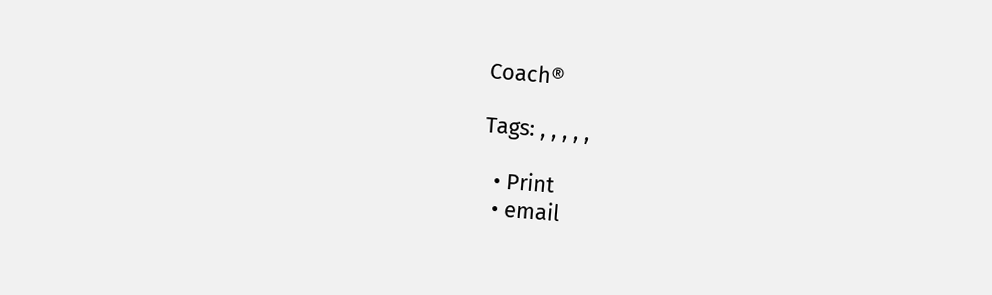Coach®

Tags: , , , , ,

  • Print
  • email